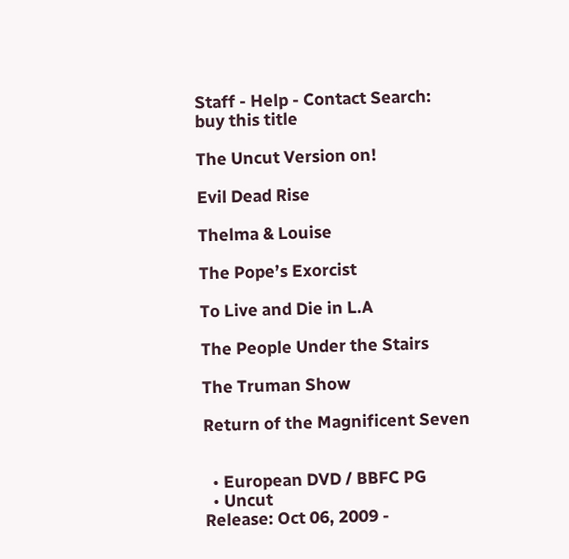Staff - Help - Contact Search:
buy this title

The Uncut Version on!

Evil Dead Rise

Thelma & Louise

The Pope’s Exorcist

To Live and Die in L.A

The People Under the Stairs

The Truman Show

Return of the Magnificent Seven


  • European DVD / BBFC PG
  • Uncut
Release: Oct 06, 2009 -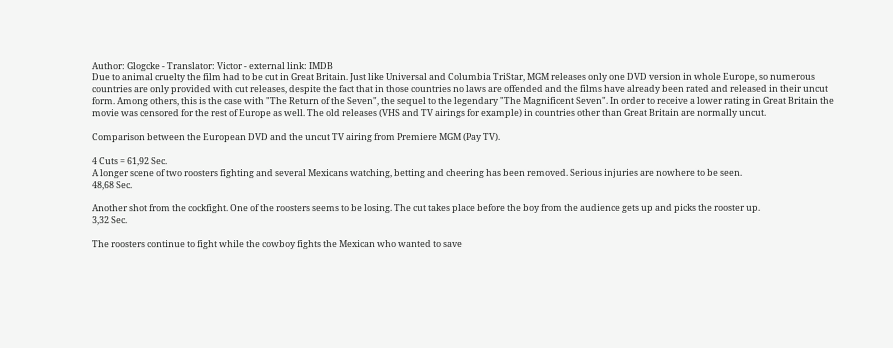Author: Glogcke - Translator: Victor - external link: IMDB
Due to animal cruelty the film had to be cut in Great Britain. Just like Universal and Columbia TriStar, MGM releases only one DVD version in whole Europe, so numerous countries are only provided with cut releases, despite the fact that in those countries no laws are offended and the films have already been rated and released in their uncut form. Among others, this is the case with "The Return of the Seven", the sequel to the legendary "The Magnificent Seven". In order to receive a lower rating in Great Britain the movie was censored for the rest of Europe as well. The old releases (VHS and TV airings for example) in countries other than Great Britain are normally uncut.

Comparison between the European DVD and the uncut TV airing from Premiere MGM (Pay TV).

4 Cuts = 61,92 Sec.
A longer scene of two roosters fighting and several Mexicans watching, betting and cheering has been removed. Serious injuries are nowhere to be seen.
48,68 Sec.

Another shot from the cockfight. One of the roosters seems to be losing. The cut takes place before the boy from the audience gets up and picks the rooster up.
3,32 Sec.

The roosters continue to fight while the cowboy fights the Mexican who wanted to save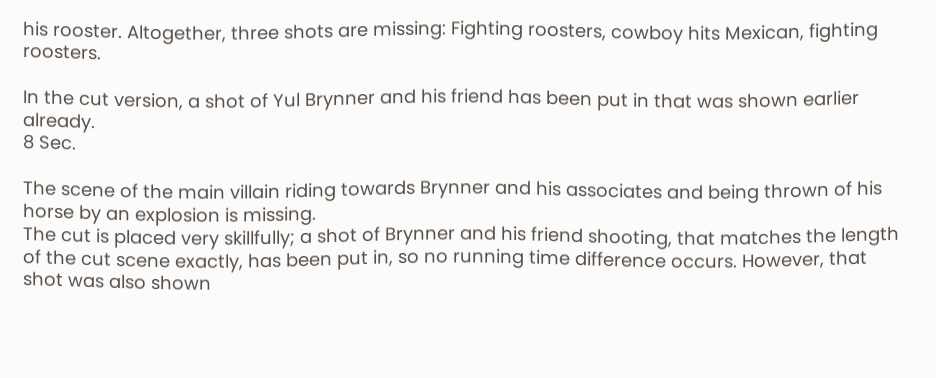his rooster. Altogether, three shots are missing: Fighting roosters, cowboy hits Mexican, fighting roosters.

In the cut version, a shot of Yul Brynner and his friend has been put in that was shown earlier already.
8 Sec.

The scene of the main villain riding towards Brynner and his associates and being thrown of his horse by an explosion is missing.
The cut is placed very skillfully; a shot of Brynner and his friend shooting, that matches the length of the cut scene exactly, has been put in, so no running time difference occurs. However, that shot was also shown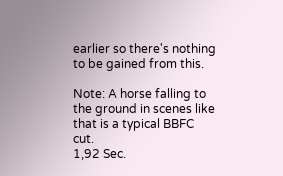earlier so there's nothing to be gained from this.

Note: A horse falling to the ground in scenes like that is a typical BBFC cut.
1,92 Sec.